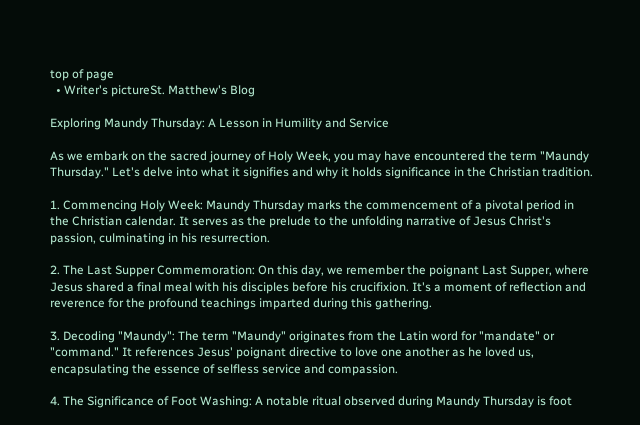top of page
  • Writer's pictureSt. Matthew's Blog

Exploring Maundy Thursday: A Lesson in Humility and Service

As we embark on the sacred journey of Holy Week, you may have encountered the term "Maundy Thursday." Let's delve into what it signifies and why it holds significance in the Christian tradition.

1. Commencing Holy Week: Maundy Thursday marks the commencement of a pivotal period in the Christian calendar. It serves as the prelude to the unfolding narrative of Jesus Christ's passion, culminating in his resurrection.

2. The Last Supper Commemoration: On this day, we remember the poignant Last Supper, where Jesus shared a final meal with his disciples before his crucifixion. It's a moment of reflection and reverence for the profound teachings imparted during this gathering.

3. Decoding "Maundy": The term "Maundy" originates from the Latin word for "mandate" or "command." It references Jesus' poignant directive to love one another as he loved us, encapsulating the essence of selfless service and compassion.

4. The Significance of Foot Washing: A notable ritual observed during Maundy Thursday is foot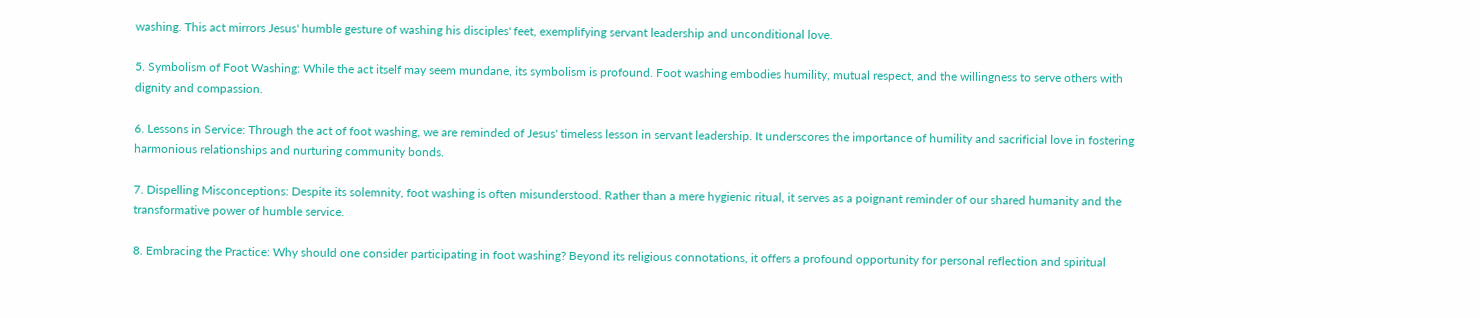washing. This act mirrors Jesus' humble gesture of washing his disciples' feet, exemplifying servant leadership and unconditional love.

5. Symbolism of Foot Washing: While the act itself may seem mundane, its symbolism is profound. Foot washing embodies humility, mutual respect, and the willingness to serve others with dignity and compassion.

6. Lessons in Service: Through the act of foot washing, we are reminded of Jesus' timeless lesson in servant leadership. It underscores the importance of humility and sacrificial love in fostering harmonious relationships and nurturing community bonds.

7. Dispelling Misconceptions: Despite its solemnity, foot washing is often misunderstood. Rather than a mere hygienic ritual, it serves as a poignant reminder of our shared humanity and the transformative power of humble service.

8. Embracing the Practice: Why should one consider participating in foot washing? Beyond its religious connotations, it offers a profound opportunity for personal reflection and spiritual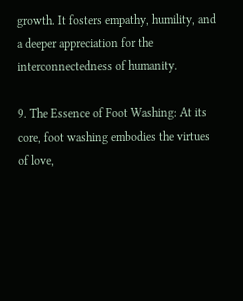growth. It fosters empathy, humility, and a deeper appreciation for the interconnectedness of humanity.

9. The Essence of Foot Washing: At its core, foot washing embodies the virtues of love,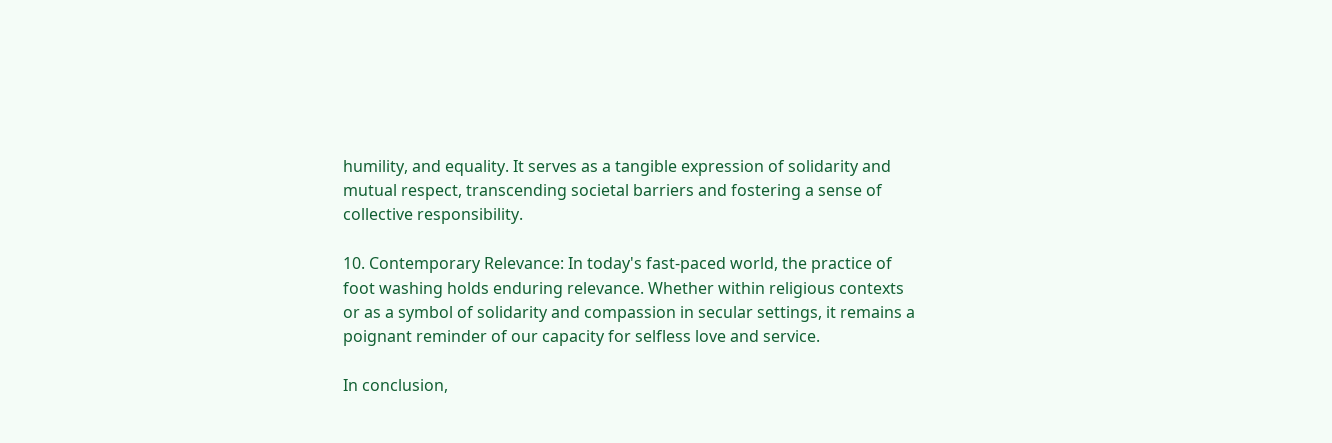humility, and equality. It serves as a tangible expression of solidarity and mutual respect, transcending societal barriers and fostering a sense of collective responsibility.

10. Contemporary Relevance: In today's fast-paced world, the practice of foot washing holds enduring relevance. Whether within religious contexts or as a symbol of solidarity and compassion in secular settings, it remains a poignant reminder of our capacity for selfless love and service.

In conclusion,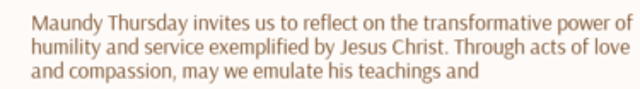Maundy Thursday invites us to reflect on the transformative power of humility and service exemplified by Jesus Christ. Through acts of love and compassion, may we emulate his teachings and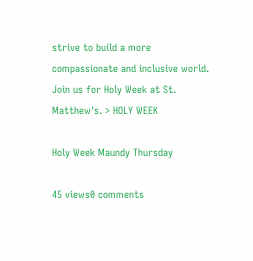strive to build a more compassionate and inclusive world. Join us for Holy Week at St. Matthew's. > HOLY WEEK

Holy Week Maundy Thursday

45 views0 comments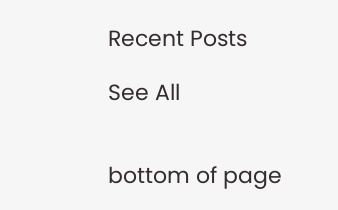Recent Posts

See All


bottom of page